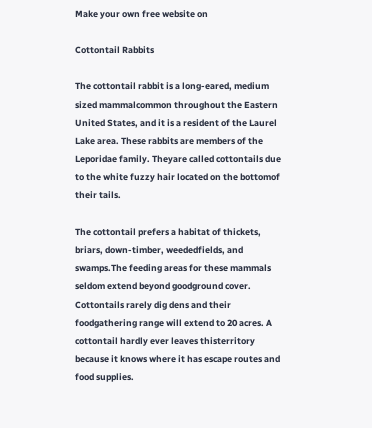Make your own free website on

Cottontail Rabbits

The cottontail rabbit is a long-eared, medium sized mammalcommon throughout the Eastern United States, and it is a resident of the Laurel Lake area. These rabbits are members of the Leporidae family. Theyare called cottontails due to the white fuzzy hair located on the bottomof their tails.

The cottontail prefers a habitat of thickets, briars, down-timber, weededfields, and swamps.The feeding areas for these mammals seldom extend beyond goodground cover. Cottontails rarely dig dens and their foodgathering range will extend to 20 acres. A cottontail hardly ever leaves thisterritory because it knows where it has escape routes and food supplies.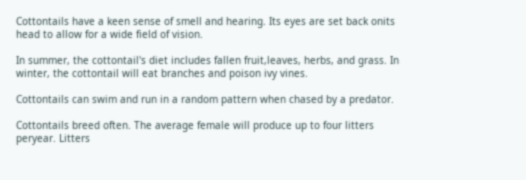Cottontails have a keen sense of smell and hearing. Its eyes are set back onits head to allow for a wide field of vision.

In summer, the cottontail's diet includes fallen fruit,leaves, herbs, and grass. In winter, the cottontail will eat branches and poison ivy vines.

Cottontails can swim and run in a random pattern when chased by a predator.

Cottontails breed often. The average female will produce up to four litters peryear. Litters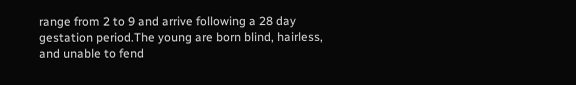range from 2 to 9 and arrive following a 28 day gestation period.The young are born blind, hairless, and unable to fend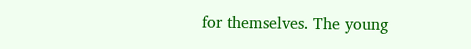for themselves. The young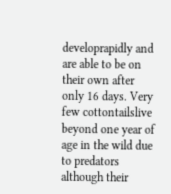developrapidly and are able to be on their own after only 16 days. Very few cottontailslive beyond one year of age in the wild due to predators although their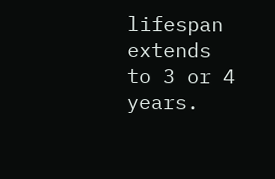lifespan extends to 3 or 4 years.